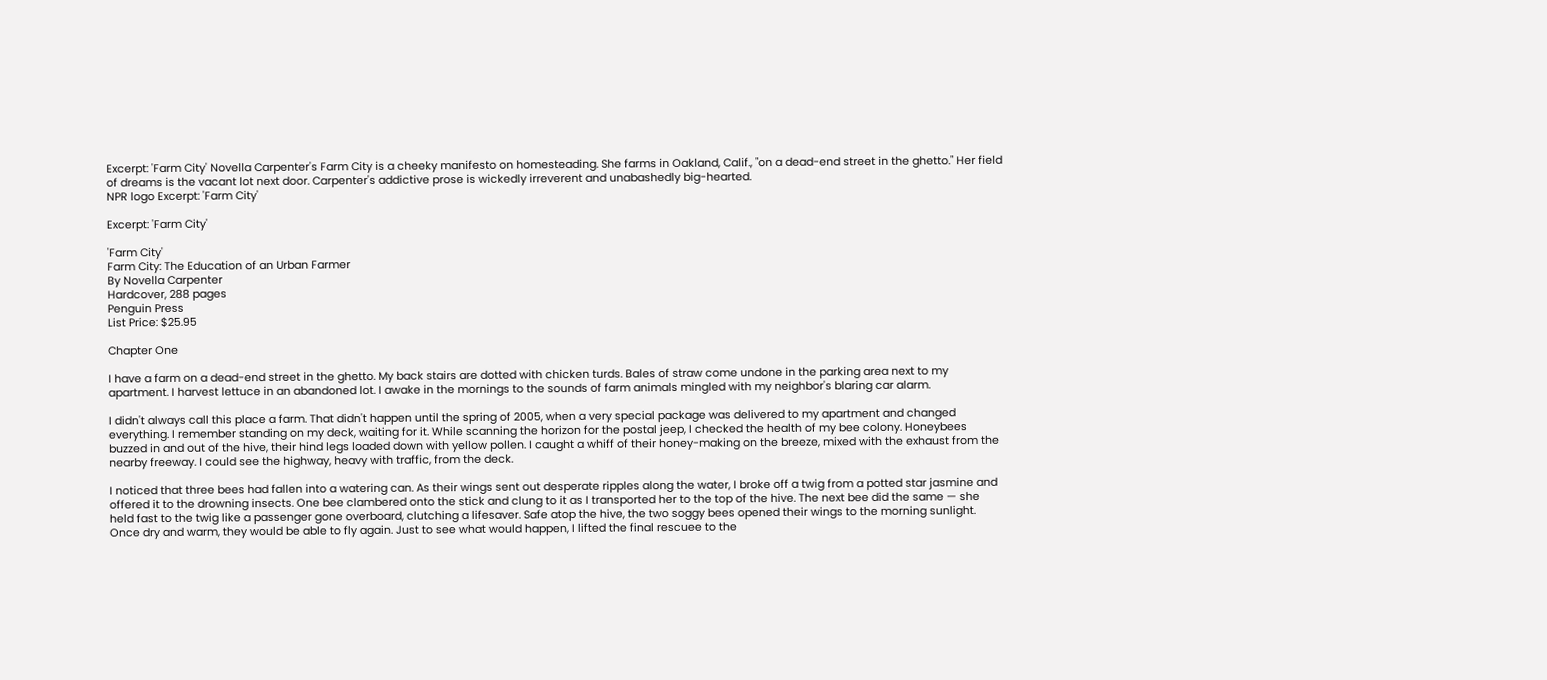Excerpt: 'Farm City' Novella Carpenter's Farm City is a cheeky manifesto on homesteading. She farms in Oakland, Calif., "on a dead-end street in the ghetto." Her field of dreams is the vacant lot next door. Carpenter's addictive prose is wickedly irreverent and unabashedly big-hearted.
NPR logo Excerpt: 'Farm City'

Excerpt: 'Farm City'

'Farm City'
Farm City: The Education of an Urban Farmer
By Novella Carpenter
Hardcover, 288 pages
Penguin Press
List Price: $25.95

Chapter One

I have a farm on a dead-end street in the ghetto. My back stairs are dotted with chicken turds. Bales of straw come undone in the parking area next to my apartment. I harvest lettuce in an abandoned lot. I awake in the mornings to the sounds of farm animals mingled with my neighbor's blaring car alarm.

I didn't always call this place a farm. That didn't happen until the spring of 2005, when a very special package was delivered to my apartment and changed everything. I remember standing on my deck, waiting for it. While scanning the horizon for the postal jeep, I checked the health of my bee colony. Honeybees buzzed in and out of the hive, their hind legs loaded down with yellow pollen. I caught a whiff of their honey-making on the breeze, mixed with the exhaust from the nearby freeway. I could see the highway, heavy with traffic, from the deck.

I noticed that three bees had fallen into a watering can. As their wings sent out desperate ripples along the water, I broke off a twig from a potted star jasmine and offered it to the drowning insects. One bee clambered onto the stick and clung to it as I transported her to the top of the hive. The next bee did the same — she held fast to the twig like a passenger gone overboard, clutching a lifesaver. Safe atop the hive, the two soggy bees opened their wings to the morning sunlight. Once dry and warm, they would be able to fly again. Just to see what would happen, I lifted the final rescuee to the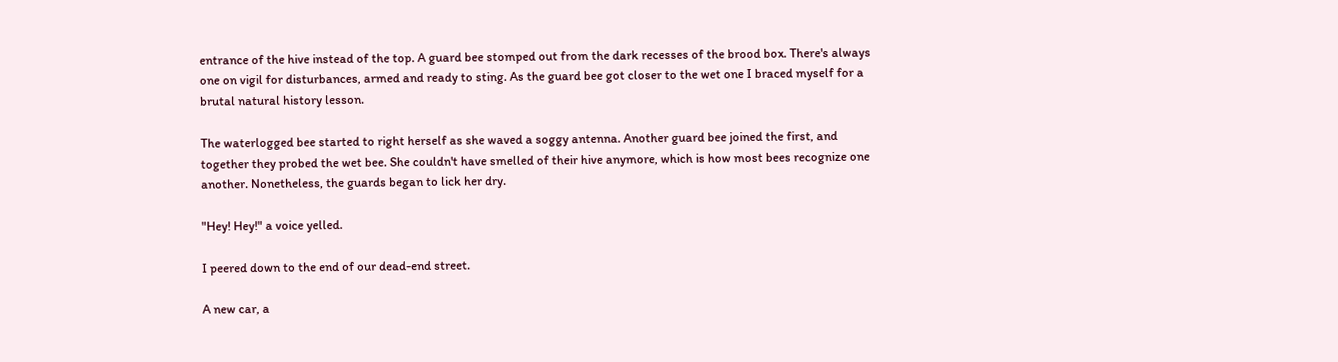entrance of the hive instead of the top. A guard bee stomped out from the dark recesses of the brood box. There's always one on vigil for disturbances, armed and ready to sting. As the guard bee got closer to the wet one I braced myself for a brutal natural history lesson.

The waterlogged bee started to right herself as she waved a soggy antenna. Another guard bee joined the first, and together they probed the wet bee. She couldn't have smelled of their hive anymore, which is how most bees recognize one another. Nonetheless, the guards began to lick her dry.

"Hey! Hey!" a voice yelled.

I peered down to the end of our dead-end street.

A new car, a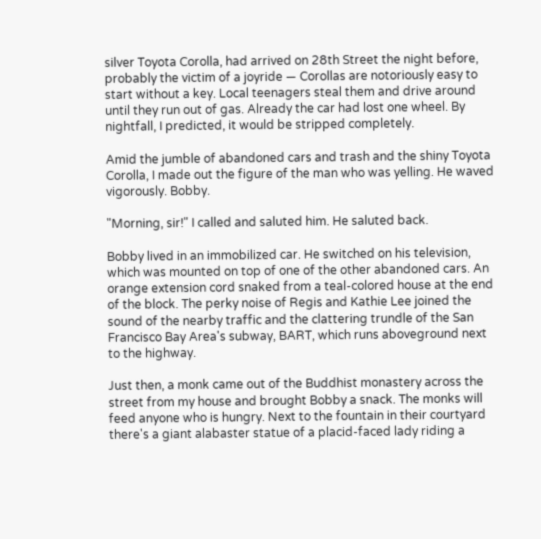silver Toyota Corolla, had arrived on 28th Street the night before, probably the victim of a joyride — Corollas are notoriously easy to start without a key. Local teenagers steal them and drive around until they run out of gas. Already the car had lost one wheel. By nightfall, I predicted, it would be stripped completely.

Amid the jumble of abandoned cars and trash and the shiny Toyota Corolla, I made out the figure of the man who was yelling. He waved vigorously. Bobby.

"Morning, sir!" I called and saluted him. He saluted back.

Bobby lived in an immobilized car. He switched on his television, which was mounted on top of one of the other abandoned cars. An orange extension cord snaked from a teal-colored house at the end of the block. The perky noise of Regis and Kathie Lee joined the sound of the nearby traffic and the clattering trundle of the San Francisco Bay Area's subway, BART, which runs aboveground next to the highway.

Just then, a monk came out of the Buddhist monastery across the street from my house and brought Bobby a snack. The monks will feed anyone who is hungry. Next to the fountain in their courtyard there's a giant alabaster statue of a placid-faced lady riding a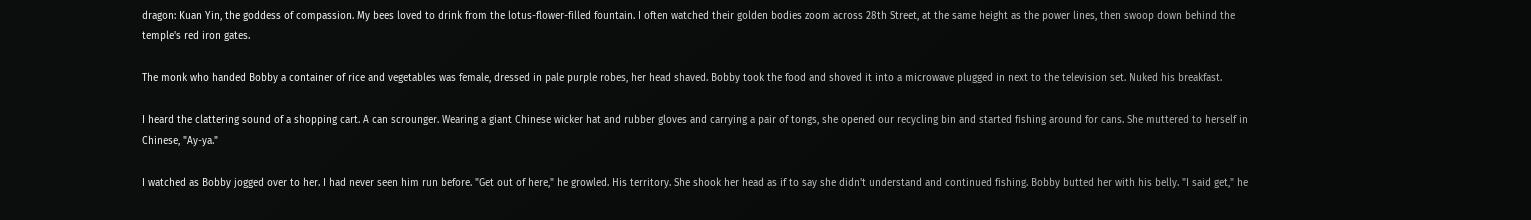dragon: Kuan Yin, the goddess of compassion. My bees loved to drink from the lotus-flower-filled fountain. I often watched their golden bodies zoom across 28th Street, at the same height as the power lines, then swoop down behind the temple's red iron gates.

The monk who handed Bobby a container of rice and vegetables was female, dressed in pale purple robes, her head shaved. Bobby took the food and shoved it into a microwave plugged in next to the television set. Nuked his breakfast.

I heard the clattering sound of a shopping cart. A can scrounger. Wearing a giant Chinese wicker hat and rubber gloves and carrying a pair of tongs, she opened our recycling bin and started fishing around for cans. She muttered to herself in Chinese, "Ay-ya."

I watched as Bobby jogged over to her. I had never seen him run before. "Get out of here," he growled. His territory. She shook her head as if to say she didn't understand and continued fishing. Bobby butted her with his belly. "I said get," he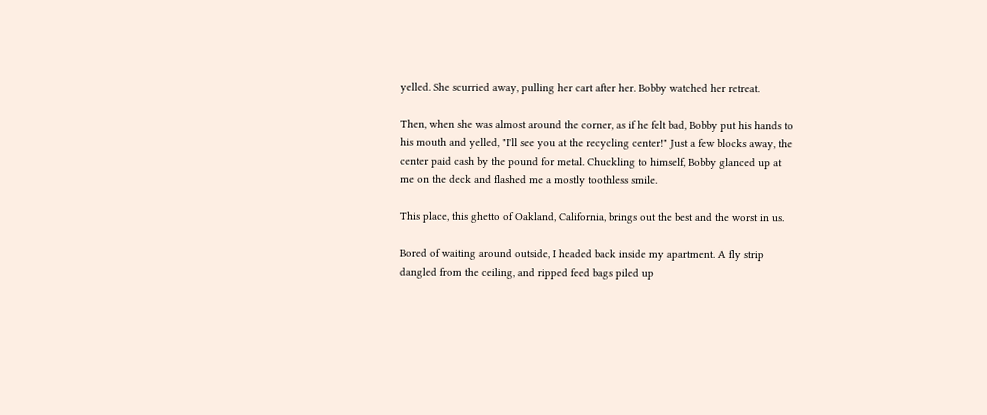yelled. She scurried away, pulling her cart after her. Bobby watched her retreat.

Then, when she was almost around the corner, as if he felt bad, Bobby put his hands to his mouth and yelled, "I'll see you at the recycling center!" Just a few blocks away, the center paid cash by the pound for metal. Chuckling to himself, Bobby glanced up at me on the deck and flashed me a mostly toothless smile.

This place, this ghetto of Oakland, California, brings out the best and the worst in us.

Bored of waiting around outside, I headed back inside my apartment. A fly strip dangled from the ceiling, and ripped feed bags piled up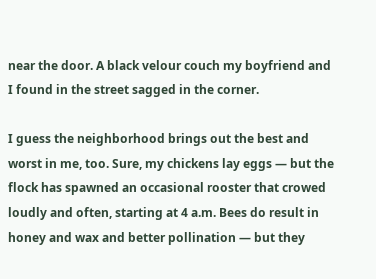near the door. A black velour couch my boyfriend and I found in the street sagged in the corner.

I guess the neighborhood brings out the best and worst in me, too. Sure, my chickens lay eggs — but the flock has spawned an occasional rooster that crowed loudly and often, starting at 4 a.m. Bees do result in honey and wax and better pollination — but they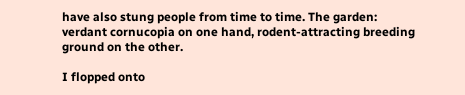have also stung people from time to time. The garden: verdant cornucopia on one hand, rodent-attracting breeding ground on the other.

I flopped onto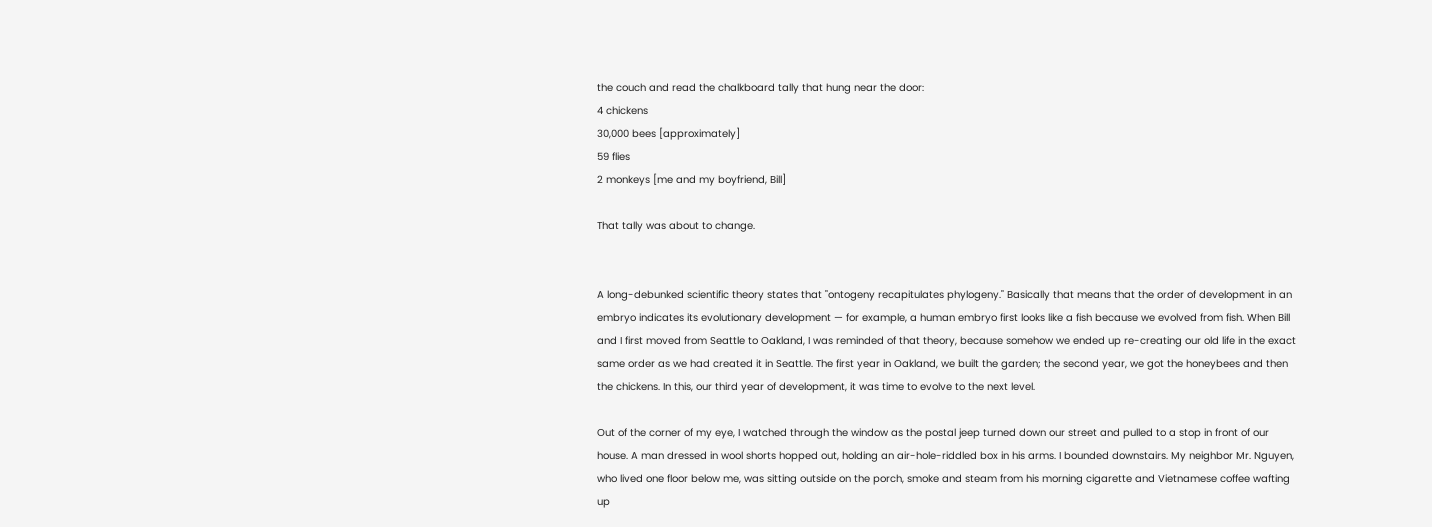the couch and read the chalkboard tally that hung near the door:
4 chickens
30,000 bees [approximately]
59 flies
2 monkeys [me and my boyfriend, Bill]

That tally was about to change.


A long-debunked scientific theory states that "ontogeny recapitulates phylogeny." Basically that means that the order of development in an embryo indicates its evolutionary development — for example, a human embryo first looks like a fish because we evolved from fish. When Bill and I first moved from Seattle to Oakland, I was reminded of that theory, because somehow we ended up re-creating our old life in the exact same order as we had created it in Seattle. The first year in Oakland, we built the garden; the second year, we got the honeybees and then the chickens. In this, our third year of development, it was time to evolve to the next level.

Out of the corner of my eye, I watched through the window as the postal jeep turned down our street and pulled to a stop in front of our house. A man dressed in wool shorts hopped out, holding an air-hole-riddled box in his arms. I bounded downstairs. My neighbor Mr. Nguyen, who lived one floor below me, was sitting outside on the porch, smoke and steam from his morning cigarette and Vietnamese coffee wafting up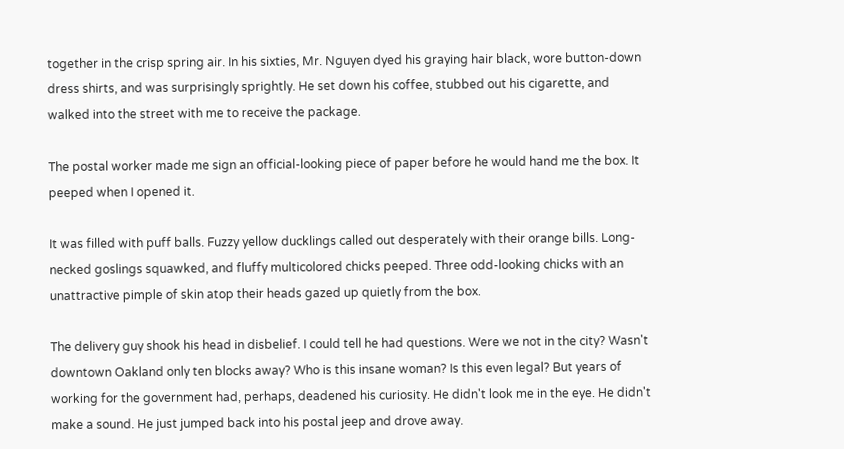together in the crisp spring air. In his sixties, Mr. Nguyen dyed his graying hair black, wore button-down dress shirts, and was surprisingly sprightly. He set down his coffee, stubbed out his cigarette, and walked into the street with me to receive the package.

The postal worker made me sign an official-looking piece of paper before he would hand me the box. It peeped when I opened it.

It was filled with puff balls. Fuzzy yellow ducklings called out desperately with their orange bills. Long-necked goslings squawked, and fluffy multicolored chicks peeped. Three odd-looking chicks with an unattractive pimple of skin atop their heads gazed up quietly from the box.

The delivery guy shook his head in disbelief. I could tell he had questions. Were we not in the city? Wasn't downtown Oakland only ten blocks away? Who is this insane woman? Is this even legal? But years of working for the government had, perhaps, deadened his curiosity. He didn't look me in the eye. He didn't make a sound. He just jumped back into his postal jeep and drove away.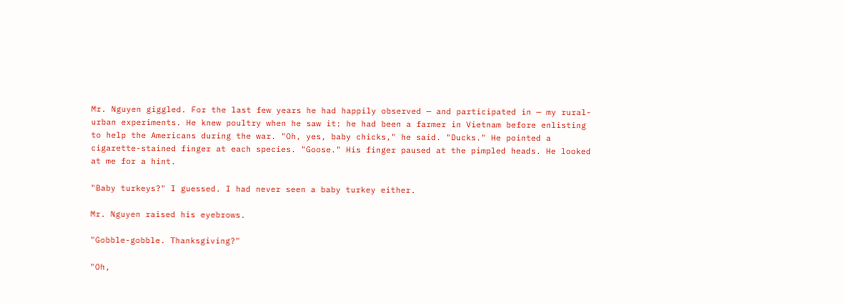Mr. Nguyen giggled. For the last few years he had happily observed — and participated in — my rural-urban experiments. He knew poultry when he saw it: he had been a farmer in Vietnam before enlisting to help the Americans during the war. "Oh, yes, baby chicks," he said. "Ducks." He pointed a cigarette-stained finger at each species. "Goose." His finger paused at the pimpled heads. He looked at me for a hint.

"Baby turkeys?" I guessed. I had never seen a baby turkey either.

Mr. Nguyen raised his eyebrows.

"Gobble-gobble. Thanksgiving?"

"Oh,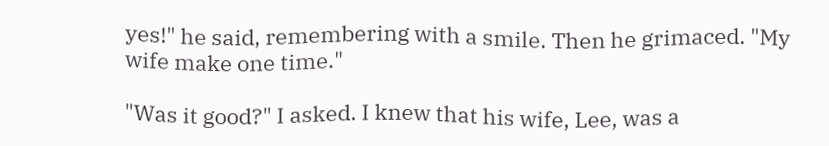yes!" he said, remembering with a smile. Then he grimaced. "My wife make one time."

"Was it good?" I asked. I knew that his wife, Lee, was a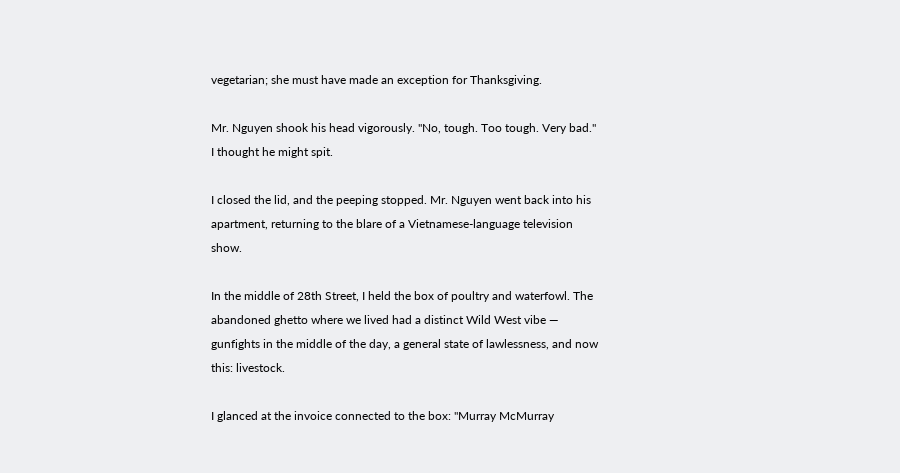vegetarian; she must have made an exception for Thanksgiving.

Mr. Nguyen shook his head vigorously. "No, tough. Too tough. Very bad." I thought he might spit.

I closed the lid, and the peeping stopped. Mr. Nguyen went back into his apartment, returning to the blare of a Vietnamese-language television show.

In the middle of 28th Street, I held the box of poultry and waterfowl. The abandoned ghetto where we lived had a distinct Wild West vibe — gunfights in the middle of the day, a general state of lawlessness, and now this: livestock.

I glanced at the invoice connected to the box: "Murray McMurray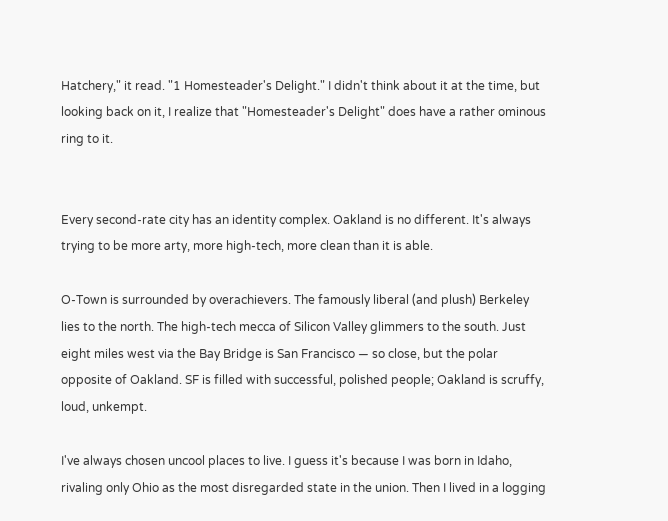Hatchery," it read. "1 Homesteader's Delight." I didn't think about it at the time, but looking back on it, I realize that "Homesteader's Delight" does have a rather ominous ring to it.


Every second-rate city has an identity complex. Oakland is no different. It's always trying to be more arty, more high-tech, more clean than it is able.

O-Town is surrounded by overachievers. The famously liberal (and plush) Berkeley lies to the north. The high-tech mecca of Silicon Valley glimmers to the south. Just eight miles west via the Bay Bridge is San Francisco — so close, but the polar opposite of Oakland. SF is filled with successful, polished people; Oakland is scruffy, loud, unkempt.

I've always chosen uncool places to live. I guess it's because I was born in Idaho, rivaling only Ohio as the most disregarded state in the union. Then I lived in a logging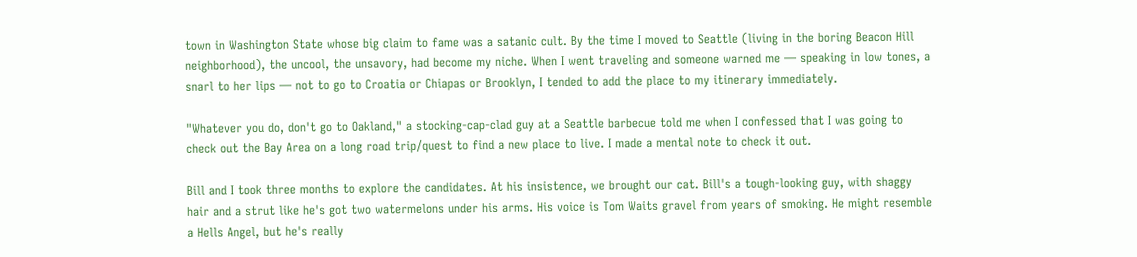town in Washington State whose big claim to fame was a satanic cult. By the time I moved to Seattle (living in the boring Beacon Hill neighborhood), the uncool, the unsavory, had become my niche. When I went traveling and someone warned me — speaking in low tones, a snarl to her lips — not to go to Croatia or Chiapas or Brooklyn, I tended to add the place to my itinerary immediately.

"Whatever you do, don't go to Oakland," a stocking-cap-clad guy at a Seattle barbecue told me when I confessed that I was going to check out the Bay Area on a long road trip/quest to find a new place to live. I made a mental note to check it out.

Bill and I took three months to explore the candidates. At his insistence, we brought our cat. Bill's a tough-looking guy, with shaggy hair and a strut like he's got two watermelons under his arms. His voice is Tom Waits gravel from years of smoking. He might resemble a Hells Angel, but he's really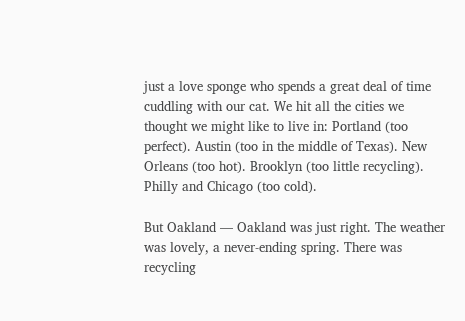just a love sponge who spends a great deal of time cuddling with our cat. We hit all the cities we thought we might like to live in: Portland (too perfect). Austin (too in the middle of Texas). New Orleans (too hot). Brooklyn (too little recycling). Philly and Chicago (too cold).

But Oakland — Oakland was just right. The weather was lovely, a never-ending spring. There was recycling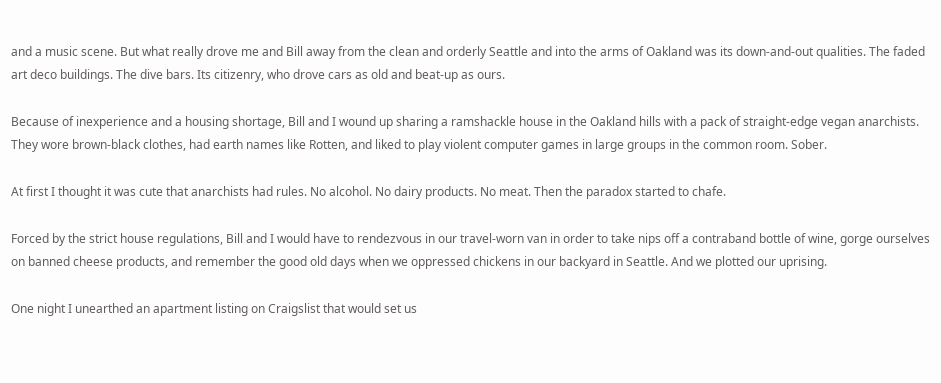and a music scene. But what really drove me and Bill away from the clean and orderly Seattle and into the arms of Oakland was its down-and-out qualities. The faded art deco buildings. The dive bars. Its citizenry, who drove cars as old and beat-up as ours.

Because of inexperience and a housing shortage, Bill and I wound up sharing a ramshackle house in the Oakland hills with a pack of straight-edge vegan anarchists. They wore brown-black clothes, had earth names like Rotten, and liked to play violent computer games in large groups in the common room. Sober.

At first I thought it was cute that anarchists had rules. No alcohol. No dairy products. No meat. Then the paradox started to chafe.

Forced by the strict house regulations, Bill and I would have to rendezvous in our travel-worn van in order to take nips off a contraband bottle of wine, gorge ourselves on banned cheese products, and remember the good old days when we oppressed chickens in our backyard in Seattle. And we plotted our uprising.

One night I unearthed an apartment listing on Craigslist that would set us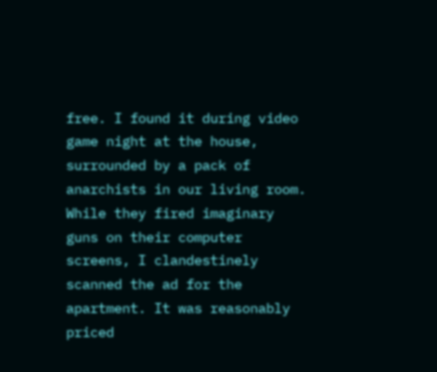free. I found it during video game night at the house, surrounded by a pack of anarchists in our living room. While they fired imaginary guns on their computer screens, I clandestinely scanned the ad for the apartment. It was reasonably priced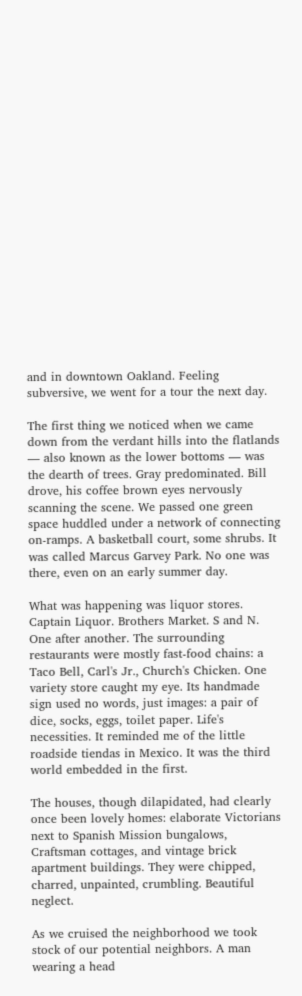and in downtown Oakland. Feeling subversive, we went for a tour the next day.

The first thing we noticed when we came down from the verdant hills into the flatlands — also known as the lower bottoms — was the dearth of trees. Gray predominated. Bill drove, his coffee brown eyes nervously scanning the scene. We passed one green space huddled under a network of connecting on-ramps. A basketball court, some shrubs. It was called Marcus Garvey Park. No one was there, even on an early summer day.

What was happening was liquor stores. Captain Liquor. Brothers Market. S and N. One after another. The surrounding restaurants were mostly fast-food chains: a Taco Bell, Carl's Jr., Church's Chicken. One variety store caught my eye. Its handmade sign used no words, just images: a pair of dice, socks, eggs, toilet paper. Life's necessities. It reminded me of the little roadside tiendas in Mexico. It was the third world embedded in the first.

The houses, though dilapidated, had clearly once been lovely homes: elaborate Victorians next to Spanish Mission bungalows, Craftsman cottages, and vintage brick apartment buildings. They were chipped, charred, unpainted, crumbling. Beautiful neglect.

As we cruised the neighborhood we took stock of our potential neighbors. A man wearing a head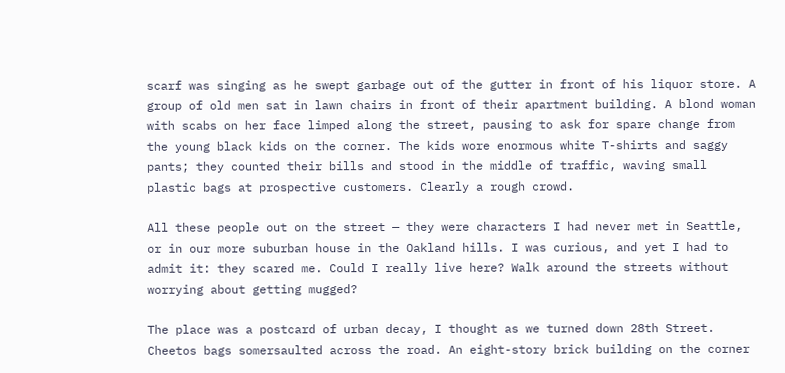scarf was singing as he swept garbage out of the gutter in front of his liquor store. A group of old men sat in lawn chairs in front of their apartment building. A blond woman with scabs on her face limped along the street, pausing to ask for spare change from the young black kids on the corner. The kids wore enormous white T-shirts and saggy pants; they counted their bills and stood in the middle of traffic, waving small plastic bags at prospective customers. Clearly a rough crowd.

All these people out on the street — they were characters I had never met in Seattle, or in our more suburban house in the Oakland hills. I was curious, and yet I had to admit it: they scared me. Could I really live here? Walk around the streets without worrying about getting mugged?

The place was a postcard of urban decay, I thought as we turned down 28th Street. Cheetos bags somersaulted across the road. An eight-story brick building on the corner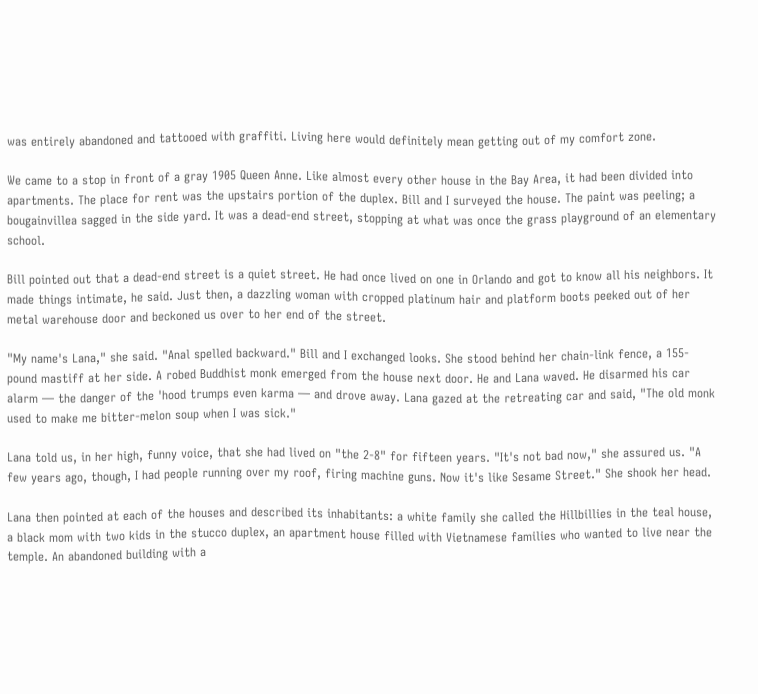was entirely abandoned and tattooed with graffiti. Living here would definitely mean getting out of my comfort zone.

We came to a stop in front of a gray 1905 Queen Anne. Like almost every other house in the Bay Area, it had been divided into apartments. The place for rent was the upstairs portion of the duplex. Bill and I surveyed the house. The paint was peeling; a bougainvillea sagged in the side yard. It was a dead-end street, stopping at what was once the grass playground of an elementary school.

Bill pointed out that a dead-end street is a quiet street. He had once lived on one in Orlando and got to know all his neighbors. It made things intimate, he said. Just then, a dazzling woman with cropped platinum hair and platform boots peeked out of her metal warehouse door and beckoned us over to her end of the street.

"My name's Lana," she said. "Anal spelled backward." Bill and I exchanged looks. She stood behind her chain-link fence, a 155-pound mastiff at her side. A robed Buddhist monk emerged from the house next door. He and Lana waved. He disarmed his car alarm — the danger of the 'hood trumps even karma — and drove away. Lana gazed at the retreating car and said, "The old monk used to make me bitter-melon soup when I was sick."

Lana told us, in her high, funny voice, that she had lived on "the 2-8" for fifteen years. "It's not bad now," she assured us. "A few years ago, though, I had people running over my roof, firing machine guns. Now it's like Sesame Street." She shook her head.

Lana then pointed at each of the houses and described its inhabitants: a white family she called the Hillbillies in the teal house, a black mom with two kids in the stucco duplex, an apartment house filled with Vietnamese families who wanted to live near the temple. An abandoned building with a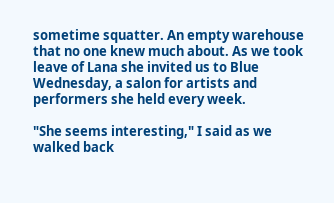sometime squatter. An empty warehouse that no one knew much about. As we took leave of Lana she invited us to Blue Wednesday, a salon for artists and performers she held every week.

"She seems interesting," I said as we walked back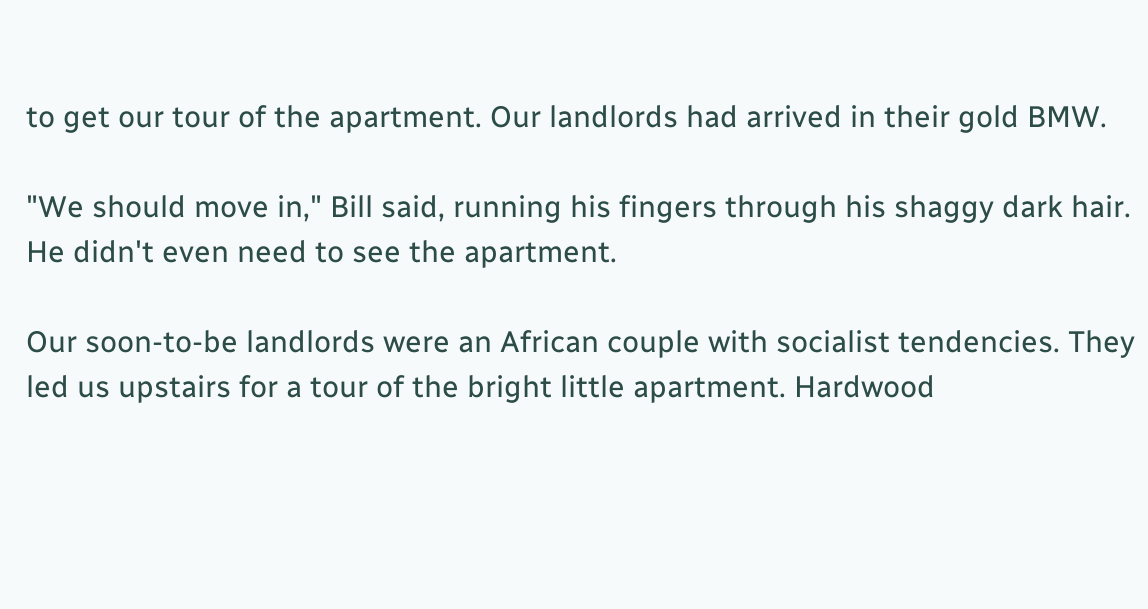to get our tour of the apartment. Our landlords had arrived in their gold BMW.

"We should move in," Bill said, running his fingers through his shaggy dark hair. He didn't even need to see the apartment.

Our soon-to-be landlords were an African couple with socialist tendencies. They led us upstairs for a tour of the bright little apartment. Hardwood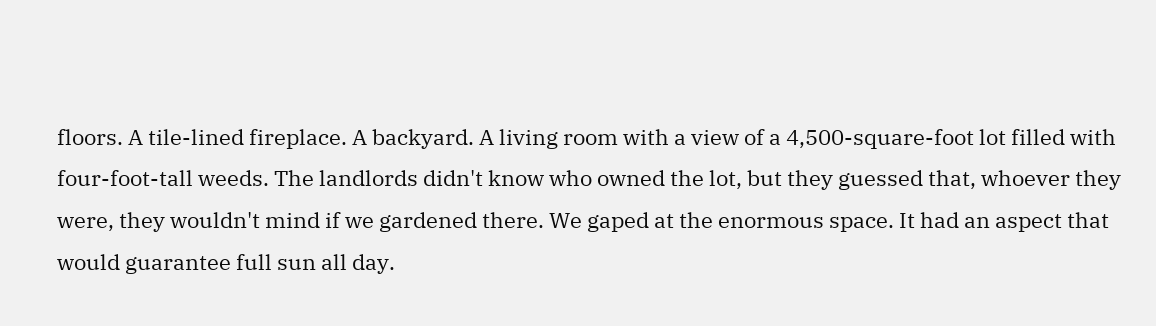floors. A tile-lined fireplace. A backyard. A living room with a view of a 4,500-square-foot lot filled with four-foot-tall weeds. The landlords didn't know who owned the lot, but they guessed that, whoever they were, they wouldn't mind if we gardened there. We gaped at the enormous space. It had an aspect that would guarantee full sun all day.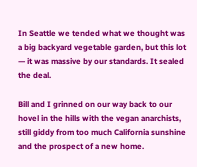In Seattle we tended what we thought was a big backyard vegetable garden, but this lot — it was massive by our standards. It sealed the deal.

Bill and I grinned on our way back to our hovel in the hills with the vegan anarchists, still giddy from too much California sunshine and the prospect of a new home.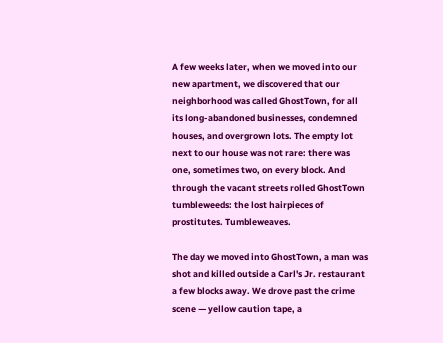A few weeks later, when we moved into our new apartment, we discovered that our neighborhood was called GhostTown, for all its long-abandoned businesses, condemned houses, and overgrown lots. The empty lot next to our house was not rare: there was one, sometimes two, on every block. And through the vacant streets rolled GhostTown tumbleweeds: the lost hairpieces of prostitutes. Tumbleweaves.

The day we moved into GhostTown, a man was shot and killed outside a Carl's Jr. restaurant a few blocks away. We drove past the crime scene — yellow caution tape, a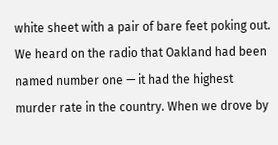white sheet with a pair of bare feet poking out. We heard on the radio that Oakland had been named number one — it had the highest murder rate in the country. When we drove by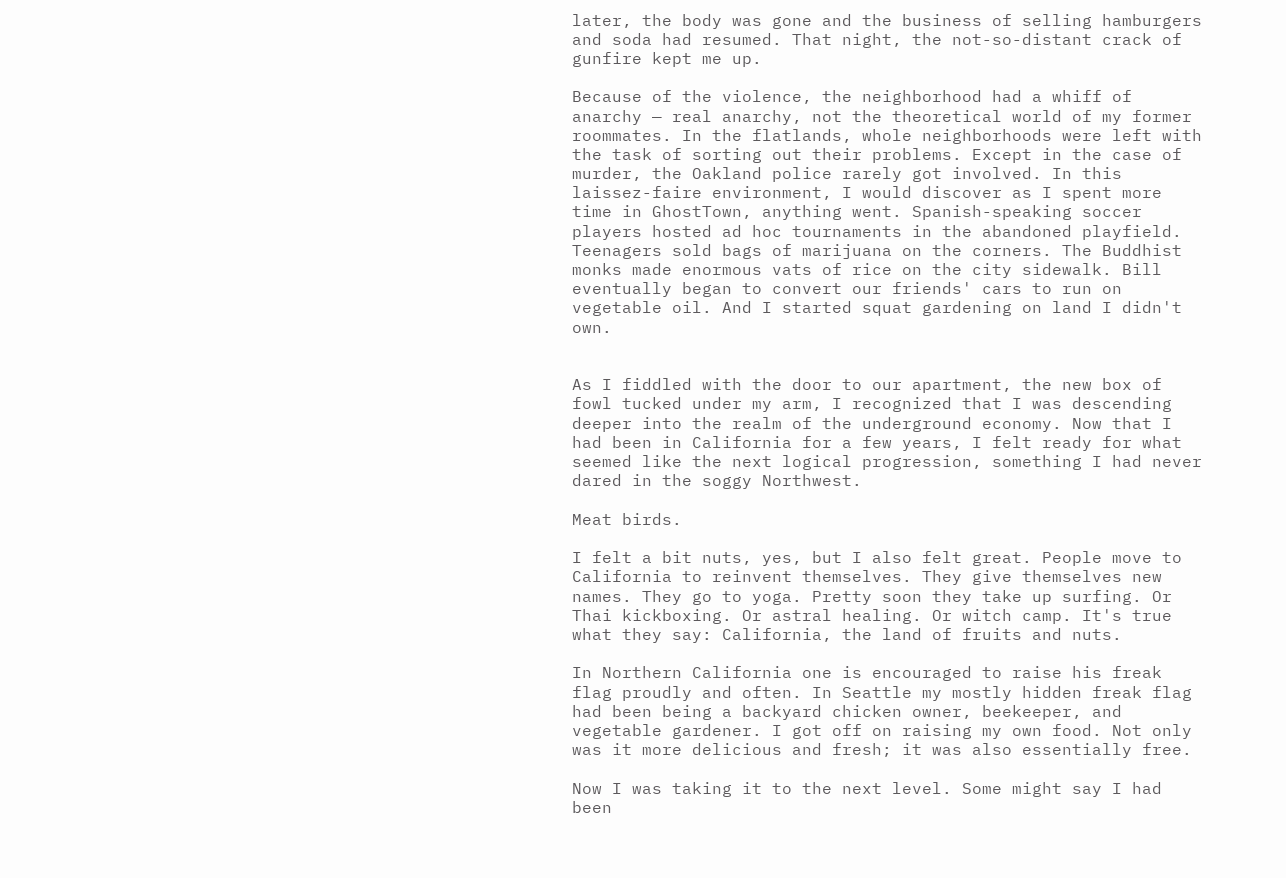later, the body was gone and the business of selling hamburgers and soda had resumed. That night, the not-so-distant crack of gunfire kept me up.

Because of the violence, the neighborhood had a whiff of anarchy — real anarchy, not the theoretical world of my former roommates. In the flatlands, whole neighborhoods were left with the task of sorting out their problems. Except in the case of murder, the Oakland police rarely got involved. In this laissez-faire environment, I would discover as I spent more time in GhostTown, anything went. Spanish-speaking soccer players hosted ad hoc tournaments in the abandoned playfield. Teenagers sold bags of marijuana on the corners. The Buddhist monks made enormous vats of rice on the city sidewalk. Bill eventually began to convert our friends' cars to run on vegetable oil. And I started squat gardening on land I didn't own.


As I fiddled with the door to our apartment, the new box of fowl tucked under my arm, I recognized that I was descending deeper into the realm of the underground economy. Now that I had been in California for a few years, I felt ready for what seemed like the next logical progression, something I had never dared in the soggy Northwest.

Meat birds.

I felt a bit nuts, yes, but I also felt great. People move to California to reinvent themselves. They give themselves new names. They go to yoga. Pretty soon they take up surfing. Or Thai kickboxing. Or astral healing. Or witch camp. It's true what they say: California, the land of fruits and nuts.

In Northern California one is encouraged to raise his freak flag proudly and often. In Seattle my mostly hidden freak flag had been being a backyard chicken owner, beekeeper, and vegetable gardener. I got off on raising my own food. Not only was it more delicious and fresh; it was also essentially free.

Now I was taking it to the next level. Some might say I had been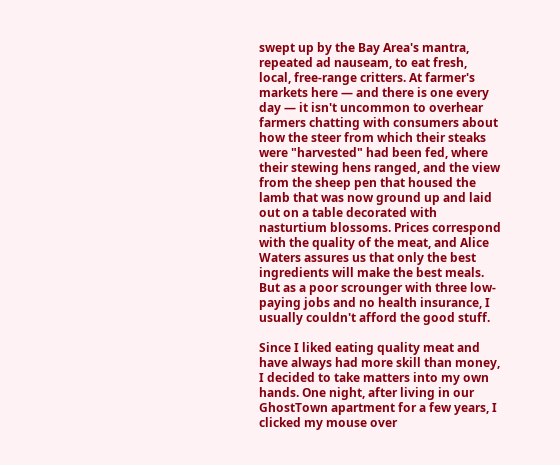swept up by the Bay Area's mantra, repeated ad nauseam, to eat fresh, local, free-range critters. At farmer's markets here — and there is one every day — it isn't uncommon to overhear farmers chatting with consumers about how the steer from which their steaks were "harvested" had been fed, where their stewing hens ranged, and the view from the sheep pen that housed the lamb that was now ground up and laid out on a table decorated with nasturtium blossoms. Prices correspond with the quality of the meat, and Alice Waters assures us that only the best ingredients will make the best meals. But as a poor scrounger with three low-paying jobs and no health insurance, I usually couldn't afford the good stuff.

Since I liked eating quality meat and have always had more skill than money, I decided to take matters into my own hands. One night, after living in our GhostTown apartment for a few years, I clicked my mouse over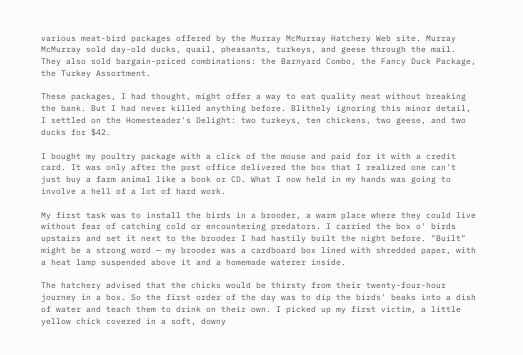various meat-bird packages offered by the Murray McMurray Hatchery Web site. Murray McMurray sold day-old ducks, quail, pheasants, turkeys, and geese through the mail. They also sold bargain-priced combinations: the Barnyard Combo, the Fancy Duck Package, the Turkey Assortment.

These packages, I had thought, might offer a way to eat quality meat without breaking the bank. But I had never killed anything before. Blithely ignoring this minor detail, I settled on the Homesteader's Delight: two turkeys, ten chickens, two geese, and two ducks for $42.

I bought my poultry package with a click of the mouse and paid for it with a credit card. It was only after the post office delivered the box that I realized one can't just buy a farm animal like a book or CD. What I now held in my hands was going to involve a hell of a lot of hard work.

My first task was to install the birds in a brooder, a warm place where they could live without fear of catching cold or encountering predators. I carried the box o' birds upstairs and set it next to the brooder I had hastily built the night before. "Built" might be a strong word — my brooder was a cardboard box lined with shredded paper, with a heat lamp suspended above it and a homemade waterer inside.

The hatchery advised that the chicks would be thirsty from their twenty-four-hour journey in a box. So the first order of the day was to dip the birds' beaks into a dish of water and teach them to drink on their own. I picked up my first victim, a little yellow chick covered in a soft, downy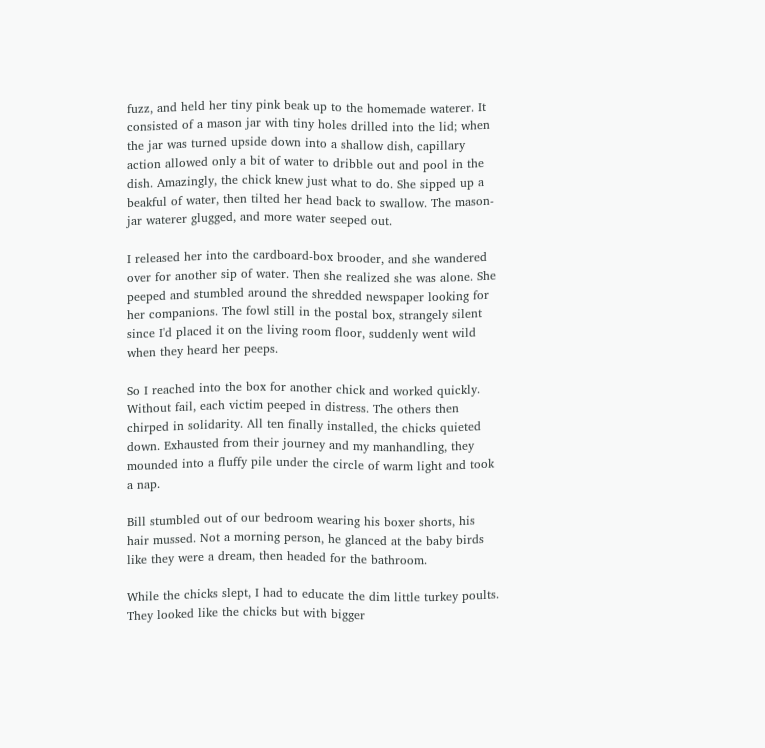fuzz, and held her tiny pink beak up to the homemade waterer. It consisted of a mason jar with tiny holes drilled into the lid; when the jar was turned upside down into a shallow dish, capillary action allowed only a bit of water to dribble out and pool in the dish. Amazingly, the chick knew just what to do. She sipped up a beakful of water, then tilted her head back to swallow. The mason-jar waterer glugged, and more water seeped out.

I released her into the cardboard-box brooder, and she wandered over for another sip of water. Then she realized she was alone. She peeped and stumbled around the shredded newspaper looking for her companions. The fowl still in the postal box, strangely silent since I'd placed it on the living room floor, suddenly went wild when they heard her peeps.

So I reached into the box for another chick and worked quickly. Without fail, each victim peeped in distress. The others then chirped in solidarity. All ten finally installed, the chicks quieted down. Exhausted from their journey and my manhandling, they mounded into a fluffy pile under the circle of warm light and took a nap.

Bill stumbled out of our bedroom wearing his boxer shorts, his hair mussed. Not a morning person, he glanced at the baby birds like they were a dream, then headed for the bathroom.

While the chicks slept, I had to educate the dim little turkey poults. They looked like the chicks but with bigger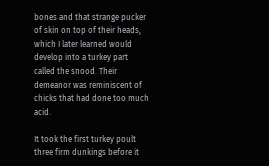bones and that strange pucker of skin on top of their heads, which I later learned would develop into a turkey part called the snood. Their demeanor was reminiscent of chicks that had done too much acid.

It took the first turkey poult three firm dunkings before it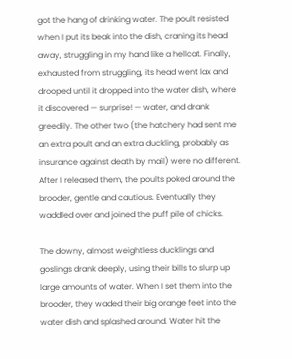got the hang of drinking water. The poult resisted when I put its beak into the dish, craning its head away, struggling in my hand like a hellcat. Finally, exhausted from struggling, its head went lax and drooped until it dropped into the water dish, where it discovered — surprise! — water, and drank greedily. The other two (the hatchery had sent me an extra poult and an extra duckling, probably as insurance against death by mail) were no different. After I released them, the poults poked around the brooder, gentle and cautious. Eventually they waddled over and joined the puff pile of chicks.

The downy, almost weightless ducklings and goslings drank deeply, using their bills to slurp up large amounts of water. When I set them into the brooder, they waded their big orange feet into the water dish and splashed around. Water hit the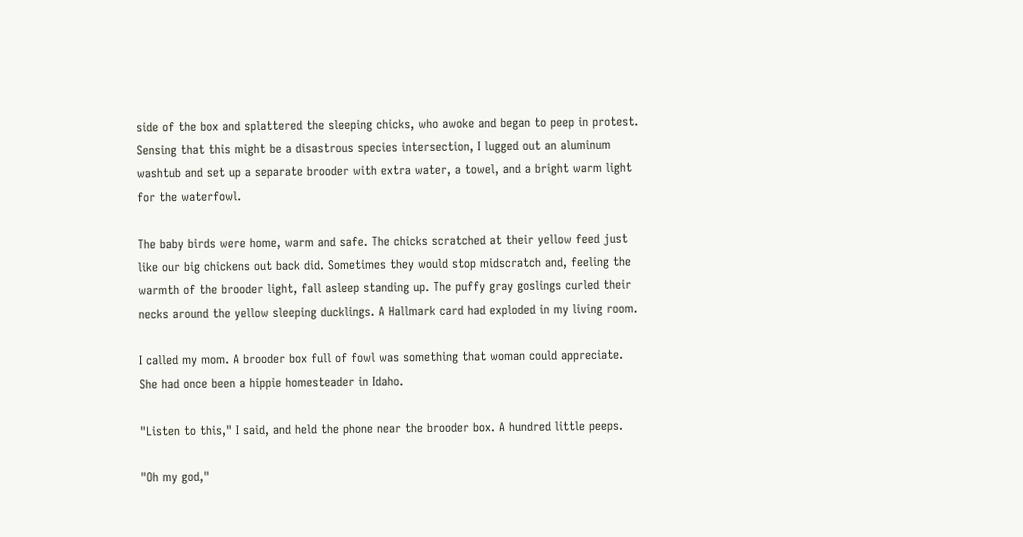side of the box and splattered the sleeping chicks, who awoke and began to peep in protest. Sensing that this might be a disastrous species intersection, I lugged out an aluminum washtub and set up a separate brooder with extra water, a towel, and a bright warm light for the waterfowl.

The baby birds were home, warm and safe. The chicks scratched at their yellow feed just like our big chickens out back did. Sometimes they would stop midscratch and, feeling the warmth of the brooder light, fall asleep standing up. The puffy gray goslings curled their necks around the yellow sleeping ducklings. A Hallmark card had exploded in my living room.

I called my mom. A brooder box full of fowl was something that woman could appreciate. She had once been a hippie homesteader in Idaho.

"Listen to this," I said, and held the phone near the brooder box. A hundred little peeps.

"Oh my god,"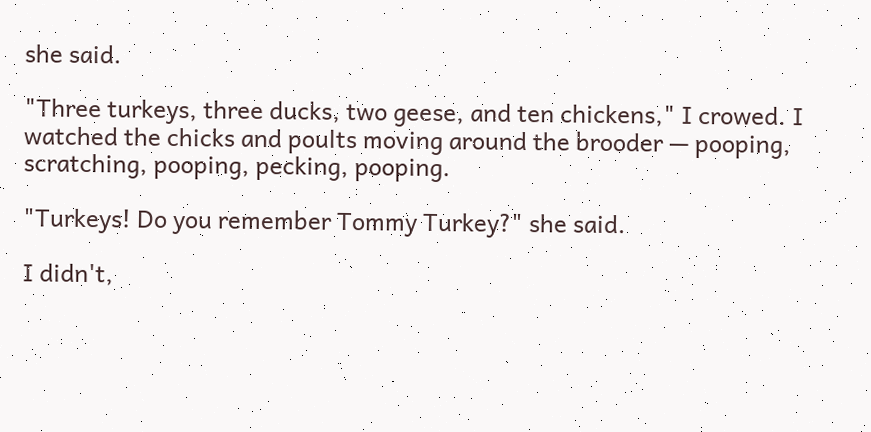she said.

"Three turkeys, three ducks, two geese, and ten chickens," I crowed. I watched the chicks and poults moving around the brooder — pooping, scratching, pooping, pecking, pooping.

"Turkeys! Do you remember Tommy Turkey?" she said.

I didn't,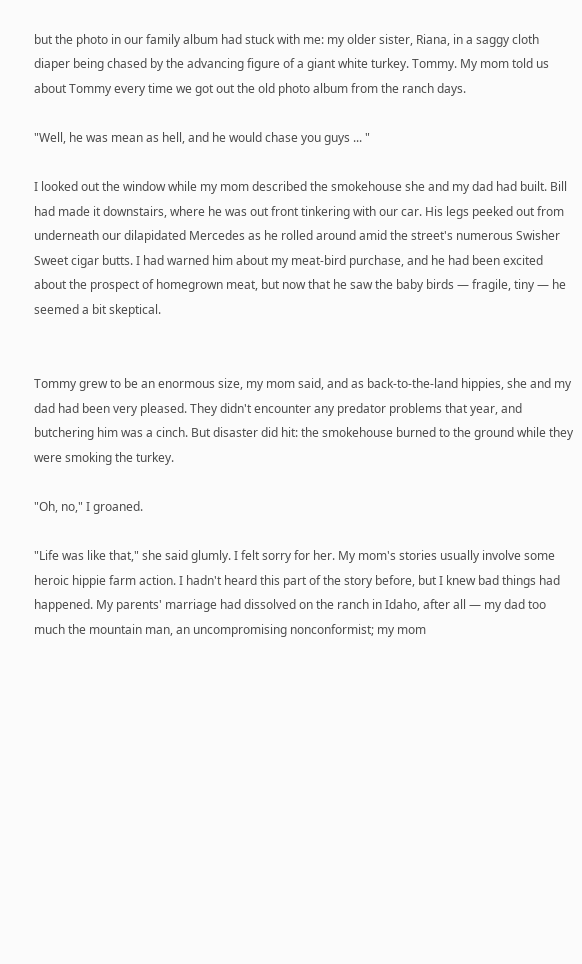but the photo in our family album had stuck with me: my older sister, Riana, in a saggy cloth diaper being chased by the advancing figure of a giant white turkey. Tommy. My mom told us about Tommy every time we got out the old photo album from the ranch days.

"Well, he was mean as hell, and he would chase you guys ... "

I looked out the window while my mom described the smokehouse she and my dad had built. Bill had made it downstairs, where he was out front tinkering with our car. His legs peeked out from underneath our dilapidated Mercedes as he rolled around amid the street's numerous Swisher Sweet cigar butts. I had warned him about my meat-bird purchase, and he had been excited about the prospect of homegrown meat, but now that he saw the baby birds — fragile, tiny — he seemed a bit skeptical.


Tommy grew to be an enormous size, my mom said, and as back-to-the-land hippies, she and my dad had been very pleased. They didn't encounter any predator problems that year, and butchering him was a cinch. But disaster did hit: the smokehouse burned to the ground while they were smoking the turkey.

"Oh, no," I groaned.

"Life was like that," she said glumly. I felt sorry for her. My mom's stories usually involve some heroic hippie farm action. I hadn't heard this part of the story before, but I knew bad things had happened. My parents' marriage had dissolved on the ranch in Idaho, after all — my dad too much the mountain man, an uncompromising nonconformist; my mom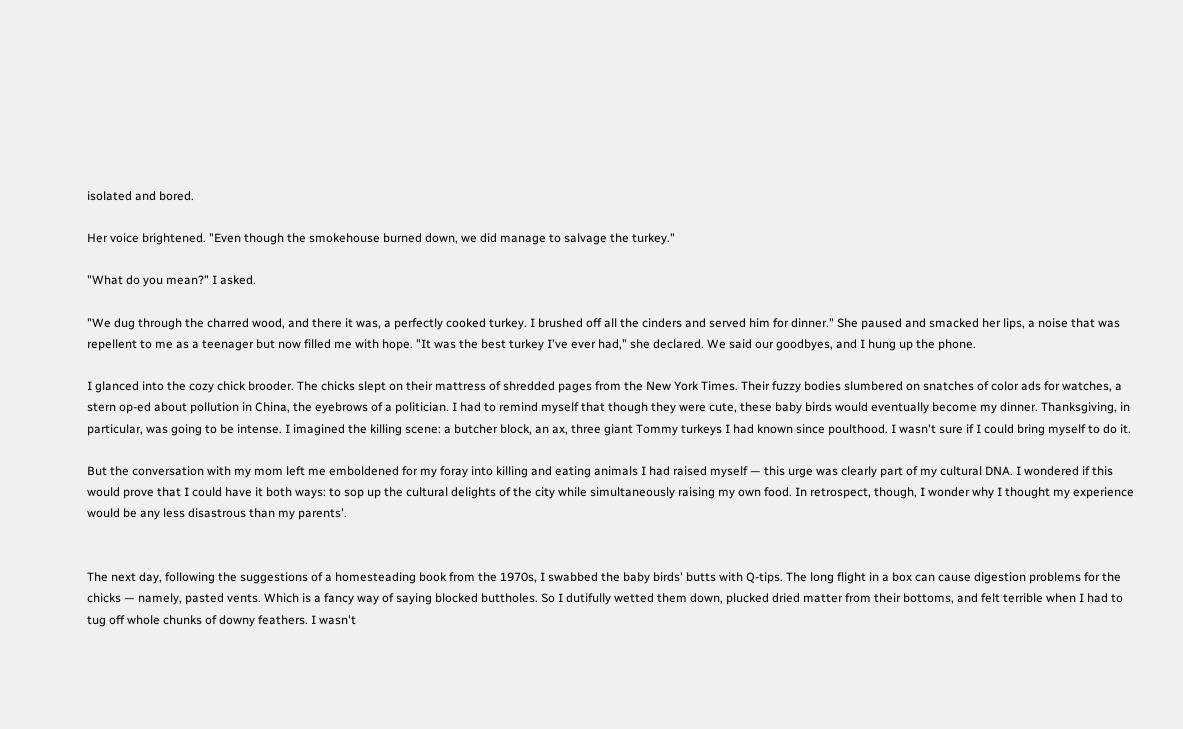isolated and bored.

Her voice brightened. "Even though the smokehouse burned down, we did manage to salvage the turkey."

"What do you mean?" I asked.

"We dug through the charred wood, and there it was, a perfectly cooked turkey. I brushed off all the cinders and served him for dinner." She paused and smacked her lips, a noise that was repellent to me as a teenager but now filled me with hope. "It was the best turkey I've ever had," she declared. We said our goodbyes, and I hung up the phone.

I glanced into the cozy chick brooder. The chicks slept on their mattress of shredded pages from the New York Times. Their fuzzy bodies slumbered on snatches of color ads for watches, a stern op-ed about pollution in China, the eyebrows of a politician. I had to remind myself that though they were cute, these baby birds would eventually become my dinner. Thanksgiving, in particular, was going to be intense. I imagined the killing scene: a butcher block, an ax, three giant Tommy turkeys I had known since poulthood. I wasn't sure if I could bring myself to do it.

But the conversation with my mom left me emboldened for my foray into killing and eating animals I had raised myself — this urge was clearly part of my cultural DNA. I wondered if this would prove that I could have it both ways: to sop up the cultural delights of the city while simultaneously raising my own food. In retrospect, though, I wonder why I thought my experience would be any less disastrous than my parents'.


The next day, following the suggestions of a homesteading book from the 1970s, I swabbed the baby birds' butts with Q-tips. The long flight in a box can cause digestion problems for the chicks — namely, pasted vents. Which is a fancy way of saying blocked buttholes. So I dutifully wetted them down, plucked dried matter from their bottoms, and felt terrible when I had to tug off whole chunks of downy feathers. I wasn't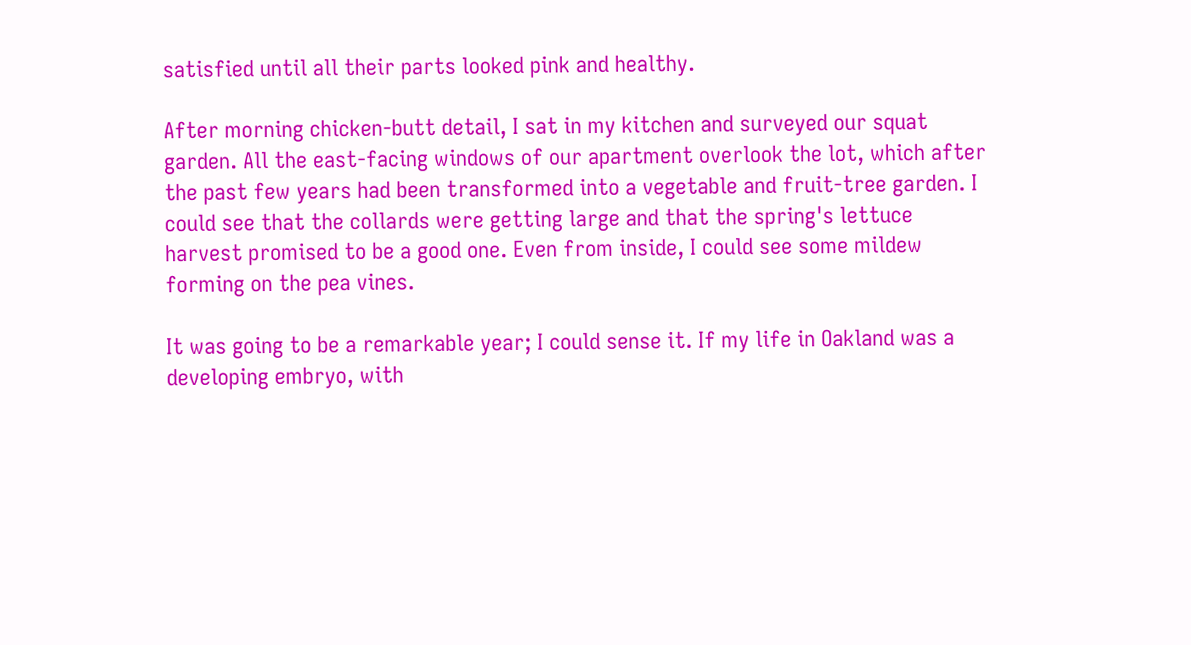satisfied until all their parts looked pink and healthy.

After morning chicken-butt detail, I sat in my kitchen and surveyed our squat garden. All the east-facing windows of our apartment overlook the lot, which after the past few years had been transformed into a vegetable and fruit-tree garden. I could see that the collards were getting large and that the spring's lettuce harvest promised to be a good one. Even from inside, I could see some mildew forming on the pea vines.

It was going to be a remarkable year; I could sense it. If my life in Oakland was a developing embryo, with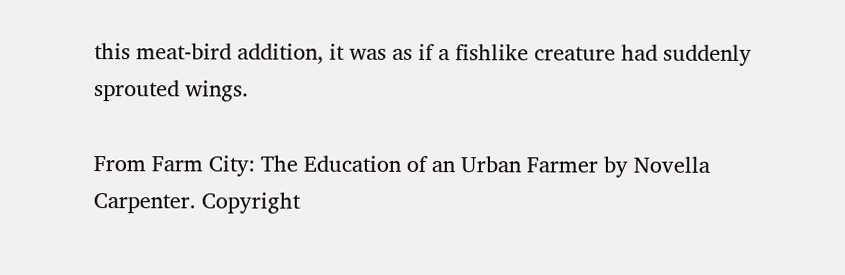this meat-bird addition, it was as if a fishlike creature had suddenly sprouted wings.

From Farm City: The Education of an Urban Farmer by Novella Carpenter. Copyright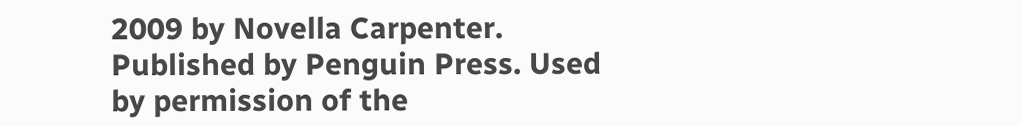2009 by Novella Carpenter. Published by Penguin Press. Used by permission of the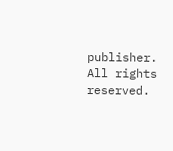publisher. All rights reserved.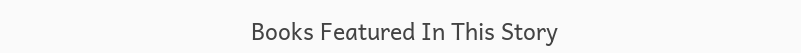Books Featured In This Story